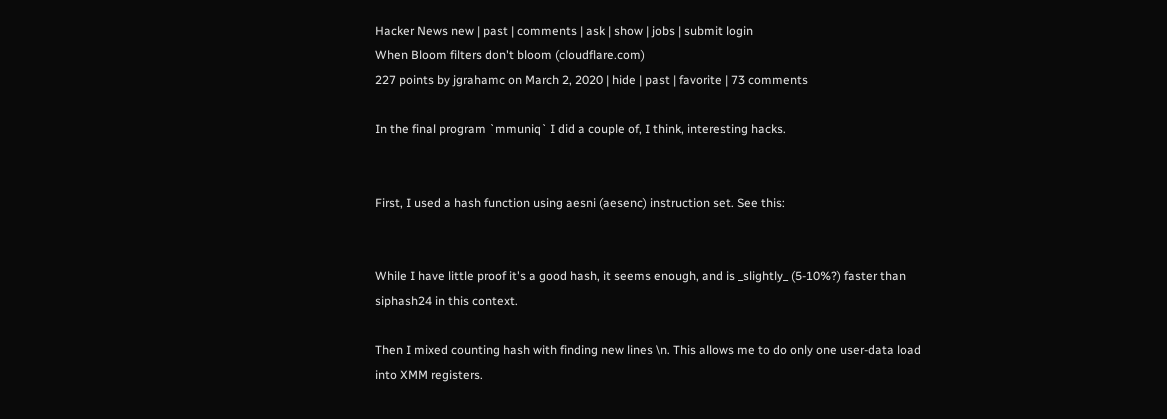Hacker News new | past | comments | ask | show | jobs | submit login
When Bloom filters don't bloom (cloudflare.com)
227 points by jgrahamc on March 2, 2020 | hide | past | favorite | 73 comments

In the final program `mmuniq` I did a couple of, I think, interesting hacks.


First, I used a hash function using aesni (aesenc) instruction set. See this:


While I have little proof it's a good hash, it seems enough, and is _slightly_ (5-10%?) faster than siphash24 in this context.

Then I mixed counting hash with finding new lines \n. This allows me to do only one user-data load into XMM registers.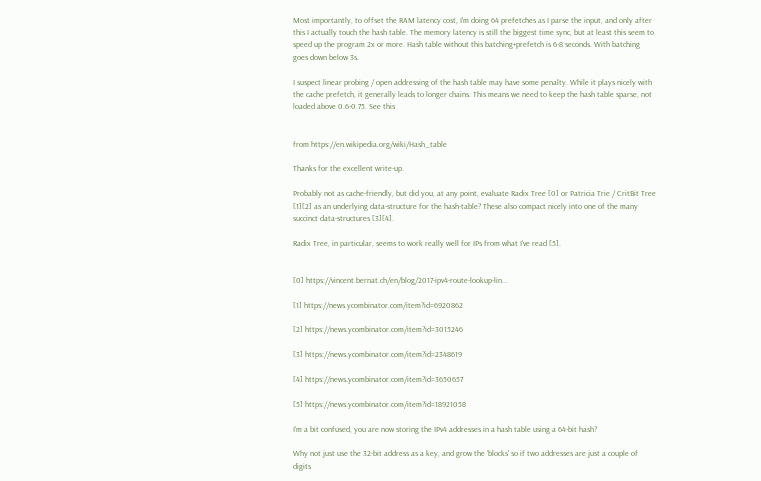Most importantly, to offset the RAM latency cost, I'm doing 64 prefetches as I parse the input, and only after this I actually touch the hash table. The memory latency is still the biggest time sync, but at least this seem to speed up the program 2x or more. Hash table without this batching+prefetch is 6-8 seconds. With batching goes down below 3s.

I suspect linear probing / open addressing of the hash table may have some penalty. While it plays nicely with the cache prefetch, it generally leads to longer chains. This means we need to keep the hash table sparse, not loaded above 0.6-0.75. See this


from https://en.wikipedia.org/wiki/Hash_table

Thanks for the excellent write-up.

Probably not as cache-friendly, but did you, at any point, evaluate Radix Tree [0] or Patricia Trie / CritBit Tree [1][2] as an underlying data-structure for the hash-table? These also compact nicely into one of the many succinct data-structures [3][4].

Radix Tree, in particular, seems to work really well for IPs from what I've read [5].


[0] https://vincent.bernat.ch/en/blog/2017-ipv4-route-lookup-lin...

[1] https://news.ycombinator.com/item?id=6920862

[2] https://news.ycombinator.com/item?id=3015246

[3] https://news.ycombinator.com/item?id=2348619

[4] https://news.ycombinator.com/item?id=3650657

[5] https://news.ycombinator.com/item?id=18921058

I'm a bit confused, you are now storing the IPv4 addresses in a hash table using a 64-bit hash?

Why not just use the 32-bit address as a key, and grow the 'blocks' so if two addresses are just a couple of digits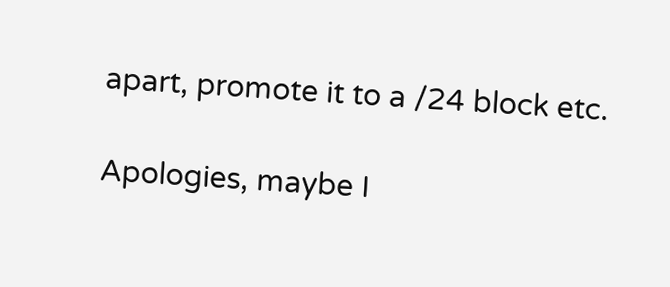apart, promote it to a /24 block etc.

Apologies, maybe I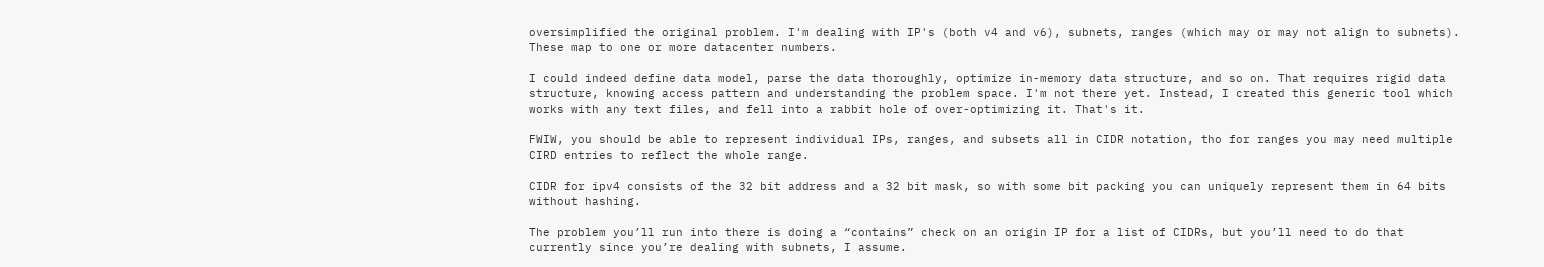oversimplified the original problem. I'm dealing with IP's (both v4 and v6), subnets, ranges (which may or may not align to subnets). These map to one or more datacenter numbers.

I could indeed define data model, parse the data thoroughly, optimize in-memory data structure, and so on. That requires rigid data structure, knowing access pattern and understanding the problem space. I'm not there yet. Instead, I created this generic tool which works with any text files, and fell into a rabbit hole of over-optimizing it. That's it.

FWIW, you should be able to represent individual IPs, ranges, and subsets all in CIDR notation, tho for ranges you may need multiple CIRD entries to reflect the whole range.

CIDR for ipv4 consists of the 32 bit address and a 32 bit mask, so with some bit packing you can uniquely represent them in 64 bits without hashing.

The problem you’ll run into there is doing a “contains” check on an origin IP for a list of CIDRs, but you’ll need to do that currently since you’re dealing with subnets, I assume.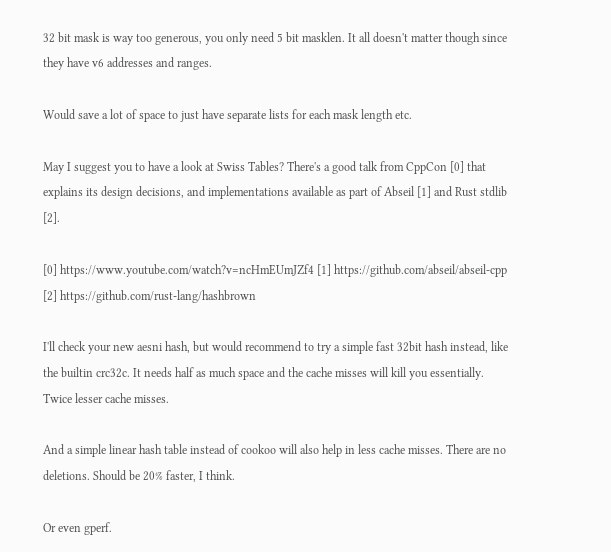32 bit mask is way too generous, you only need 5 bit masklen. It all doesn't matter though since they have v6 addresses and ranges.

Would save a lot of space to just have separate lists for each mask length etc.

May I suggest you to have a look at Swiss Tables? There's a good talk from CppCon [0] that explains its design decisions, and implementations available as part of Abseil [1] and Rust stdlib [2].

[0] https://www.youtube.com/watch?v=ncHmEUmJZf4 [1] https://github.com/abseil/abseil-cpp [2] https://github.com/rust-lang/hashbrown

I'll check your new aesni hash, but would recommend to try a simple fast 32bit hash instead, like the builtin crc32c. It needs half as much space and the cache misses will kill you essentially. Twice lesser cache misses.

And a simple linear hash table instead of cookoo will also help in less cache misses. There are no deletions. Should be 20% faster, I think.

Or even gperf.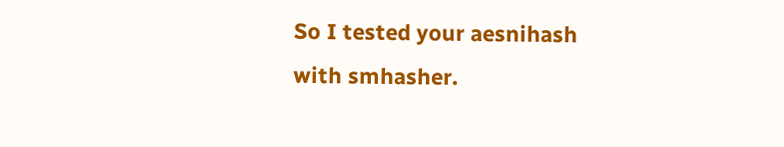So I tested your aesnihash with smhasher.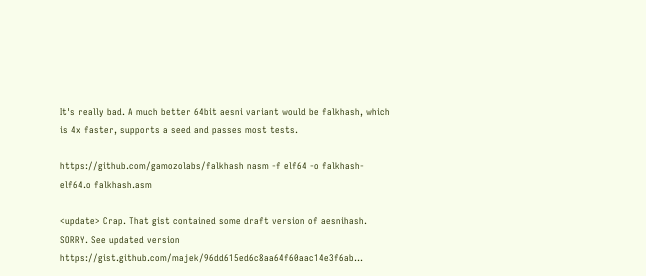It's really bad. A much better 64bit aesni variant would be falkhash, which is 4x faster, supports a seed and passes most tests.

https://github.com/gamozolabs/falkhash nasm -f elf64 -o falkhash-elf64.o falkhash.asm

<update> Crap. That gist contained some draft version of aesnihash. SORRY. See updated version https://gist.github.com/majek/96dd615ed6c8aa64f60aac14e3f6ab...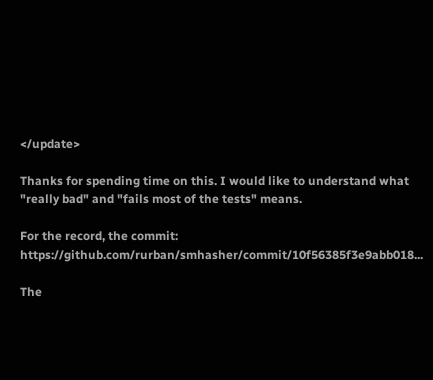</update>

Thanks for spending time on this. I would like to understand what "really bad" and "fails most of the tests" means.

For the record, the commit: https://github.com/rurban/smhasher/commit/10f56385f3e9abb018...

The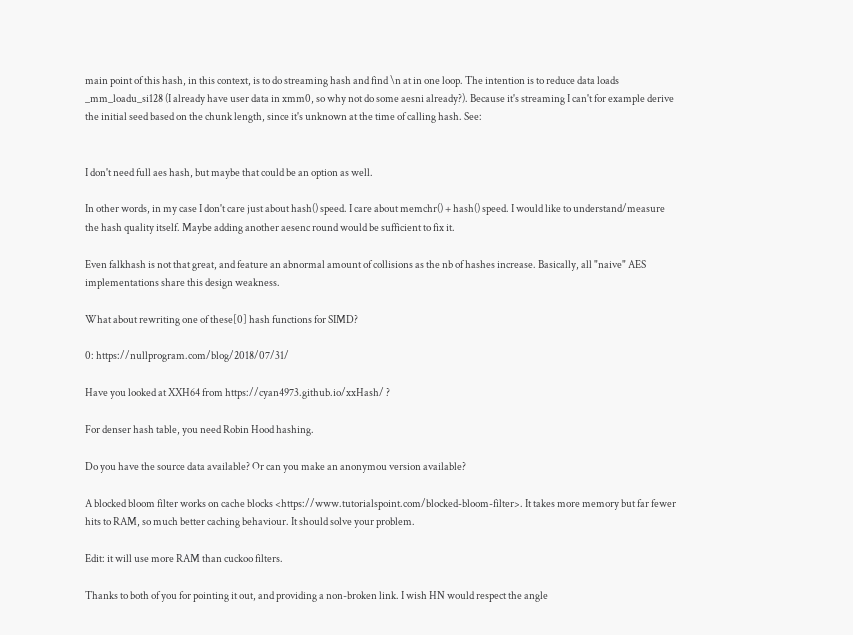main point of this hash, in this context, is to do streaming hash and find \n at in one loop. The intention is to reduce data loads _mm_loadu_si128 (I already have user data in xmm0, so why not do some aesni already?). Because it's streaming I can't for example derive the initial seed based on the chunk length, since it's unknown at the time of calling hash. See:


I don't need full aes hash, but maybe that could be an option as well.

In other words, in my case I don't care just about hash() speed. I care about memchr() + hash() speed. I would like to understand/measure the hash quality itself. Maybe adding another aesenc round would be sufficient to fix it.

Even falkhash is not that great, and feature an abnormal amount of collisions as the nb of hashes increase. Basically, all "naive" AES implementations share this design weakness.

What about rewriting one of these[0] hash functions for SIMD?

0: https://nullprogram.com/blog/2018/07/31/

Have you looked at XXH64 from https://cyan4973.github.io/xxHash/ ?

For denser hash table, you need Robin Hood hashing.

Do you have the source data available? Or can you make an anonymou version available?

A blocked bloom filter works on cache blocks <https://www.tutorialspoint.com/blocked-bloom-filter>. It takes more memory but far fewer hits to RAM, so much better caching behaviour. It should solve your problem.

Edit: it will use more RAM than cuckoo filters.

Thanks to both of you for pointing it out, and providing a non-broken link. I wish HN would respect the angle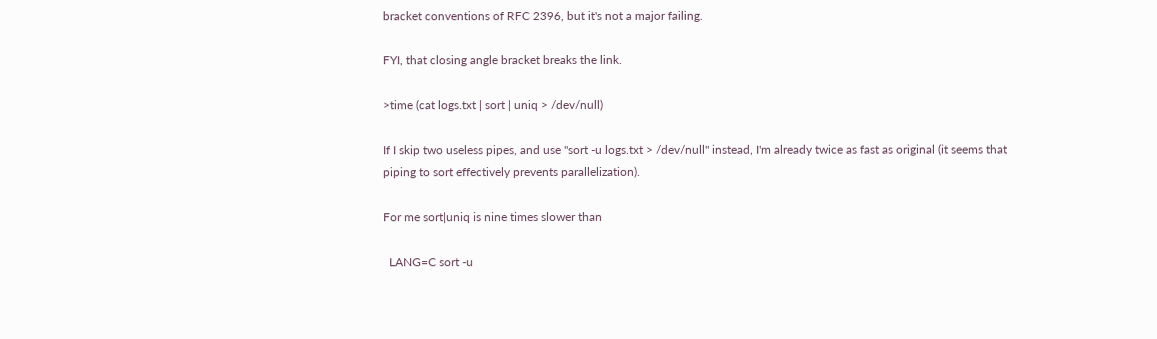bracket conventions of RFC 2396, but it's not a major failing.

FYI, that closing angle bracket breaks the link.

>time (cat logs.txt | sort | uniq > /dev/null)

If I skip two useless pipes, and use "sort -u logs.txt > /dev/null" instead, I'm already twice as fast as original (it seems that piping to sort effectively prevents parallelization).

For me sort|uniq is nine times slower than

  LANG=C sort -u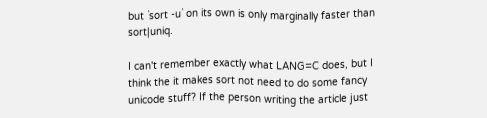but `sort -u` on its own is only marginally faster than sort|uniq.

I can't remember exactly what LANG=C does, but I think the it makes sort not need to do some fancy unicode stuff? If the person writing the article just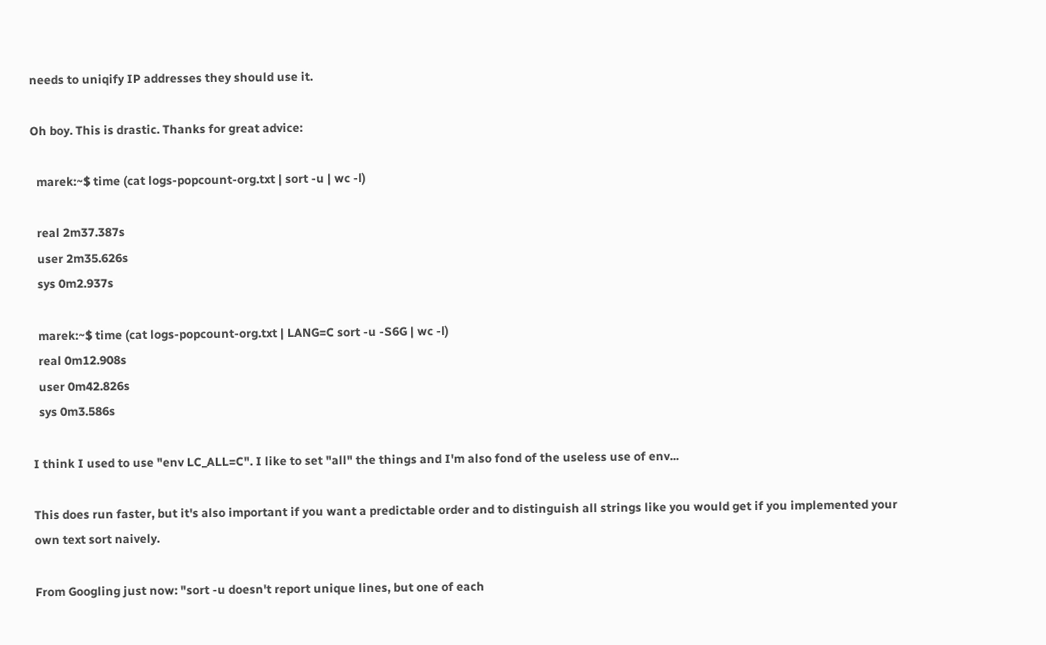needs to uniqify IP addresses they should use it.

Oh boy. This is drastic. Thanks for great advice:

  marek:~$ time (cat logs-popcount-org.txt | sort -u | wc -l)

  real 2m37.387s
  user 2m35.626s
  sys 0m2.937s

  marek:~$ time (cat logs-popcount-org.txt | LANG=C sort -u -S6G | wc -l)
  real 0m12.908s
  user 0m42.826s
  sys 0m3.586s

I think I used to use "env LC_ALL=C". I like to set "all" the things and I'm also fond of the useless use of env...

This does run faster, but it's also important if you want a predictable order and to distinguish all strings like you would get if you implemented your own text sort naively.

From Googling just now: "sort -u doesn't report unique lines, but one of each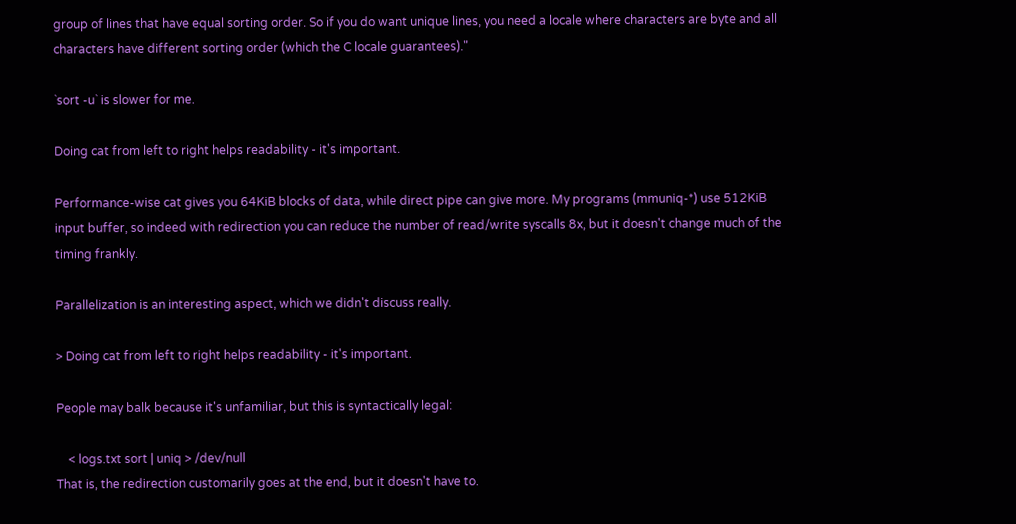group of lines that have equal sorting order. So if you do want unique lines, you need a locale where characters are byte and all characters have different sorting order (which the C locale guarantees)."

`sort -u` is slower for me.

Doing cat from left to right helps readability - it's important.

Performance-wise cat gives you 64KiB blocks of data, while direct pipe can give more. My programs (mmuniq-*) use 512KiB input buffer, so indeed with redirection you can reduce the number of read/write syscalls 8x, but it doesn't change much of the timing frankly.

Parallelization is an interesting aspect, which we didn't discuss really.

> Doing cat from left to right helps readability - it's important.

People may balk because it's unfamiliar, but this is syntactically legal:

    < logs.txt sort | uniq > /dev/null
That is, the redirection customarily goes at the end, but it doesn't have to.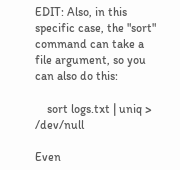EDIT: Also, in this specific case, the "sort" command can take a file argument, so you can also do this:

    sort logs.txt | uniq > /dev/null

Even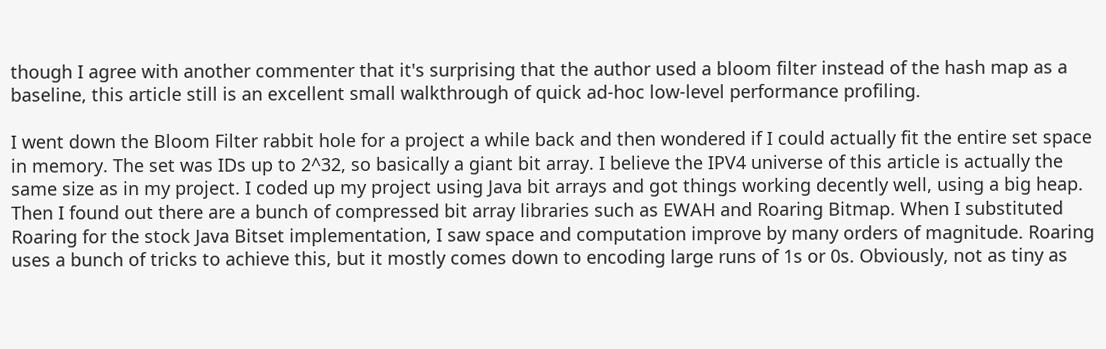though I agree with another commenter that it's surprising that the author used a bloom filter instead of the hash map as a baseline, this article still is an excellent small walkthrough of quick ad-hoc low-level performance profiling.

I went down the Bloom Filter rabbit hole for a project a while back and then wondered if I could actually fit the entire set space in memory. The set was IDs up to 2^32, so basically a giant bit array. I believe the IPV4 universe of this article is actually the same size as in my project. I coded up my project using Java bit arrays and got things working decently well, using a big heap. Then I found out there are a bunch of compressed bit array libraries such as EWAH and Roaring Bitmap. When I substituted Roaring for the stock Java Bitset implementation, I saw space and computation improve by many orders of magnitude. Roaring uses a bunch of tricks to achieve this, but it mostly comes down to encoding large runs of 1s or 0s. Obviously, not as tiny as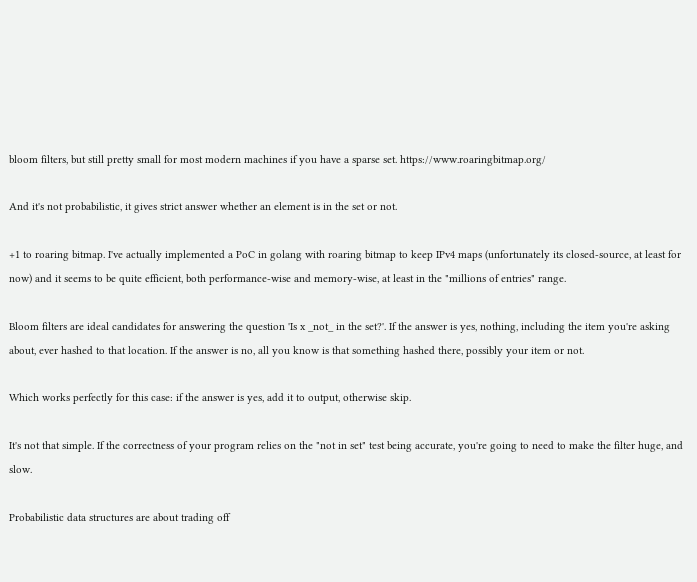bloom filters, but still pretty small for most modern machines if you have a sparse set. https://www.roaringbitmap.org/

And it's not probabilistic, it gives strict answer whether an element is in the set or not.

+1 to roaring bitmap. I've actually implemented a PoC in golang with roaring bitmap to keep IPv4 maps (unfortunately its closed-source, at least for now) and it seems to be quite efficient, both performance-wise and memory-wise, at least in the "millions of entries" range.

Bloom filters are ideal candidates for answering the question 'Is x _not_ in the set?'. If the answer is yes, nothing, including the item you're asking about, ever hashed to that location. If the answer is no, all you know is that something hashed there, possibly your item or not.

Which works perfectly for this case: if the answer is yes, add it to output, otherwise skip.

It's not that simple. If the correctness of your program relies on the "not in set" test being accurate, you're going to need to make the filter huge, and slow.

Probabilistic data structures are about trading off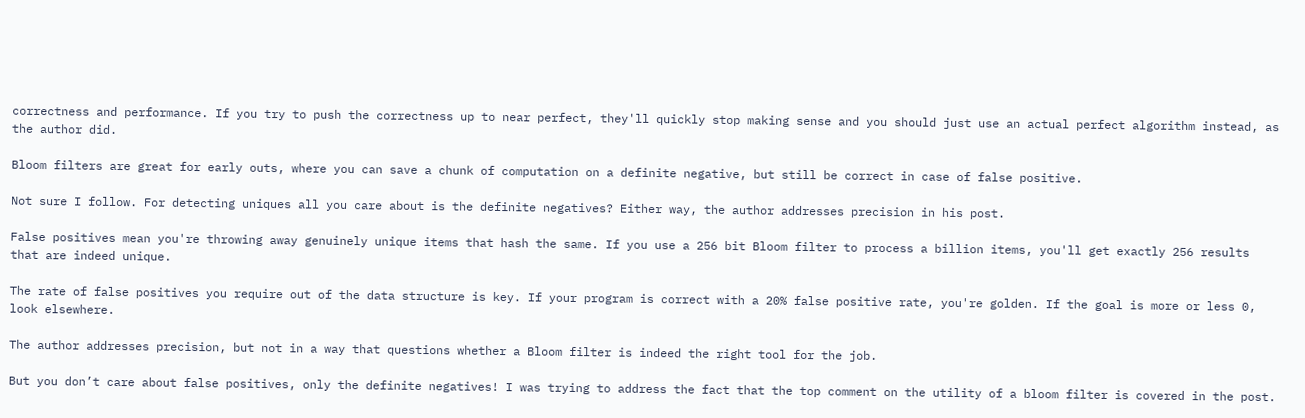correctness and performance. If you try to push the correctness up to near perfect, they'll quickly stop making sense and you should just use an actual perfect algorithm instead, as the author did.

Bloom filters are great for early outs, where you can save a chunk of computation on a definite negative, but still be correct in case of false positive.

Not sure I follow. For detecting uniques all you care about is the definite negatives? Either way, the author addresses precision in his post.

False positives mean you're throwing away genuinely unique items that hash the same. If you use a 256 bit Bloom filter to process a billion items, you'll get exactly 256 results that are indeed unique.

The rate of false positives you require out of the data structure is key. If your program is correct with a 20% false positive rate, you're golden. If the goal is more or less 0, look elsewhere.

The author addresses precision, but not in a way that questions whether a Bloom filter is indeed the right tool for the job.

But you don’t care about false positives, only the definite negatives! I was trying to address the fact that the top comment on the utility of a bloom filter is covered in the post.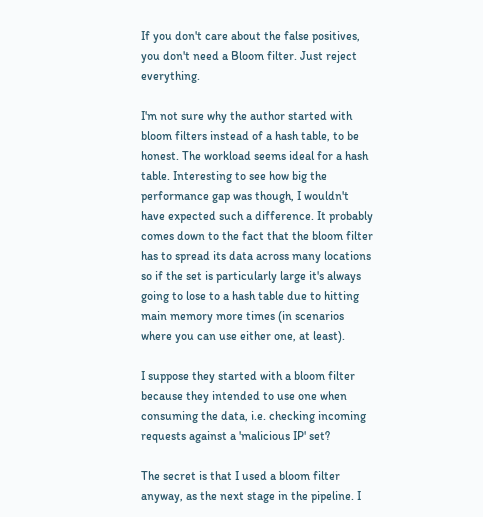If you don't care about the false positives, you don't need a Bloom filter. Just reject everything.

I'm not sure why the author started with bloom filters instead of a hash table, to be honest. The workload seems ideal for a hash table. Interesting to see how big the performance gap was though, I wouldn't have expected such a difference. It probably comes down to the fact that the bloom filter has to spread its data across many locations so if the set is particularly large it's always going to lose to a hash table due to hitting main memory more times (in scenarios where you can use either one, at least).

I suppose they started with a bloom filter because they intended to use one when consuming the data, i.e. checking incoming requests against a 'malicious IP' set?

The secret is that I used a bloom filter anyway, as the next stage in the pipeline. I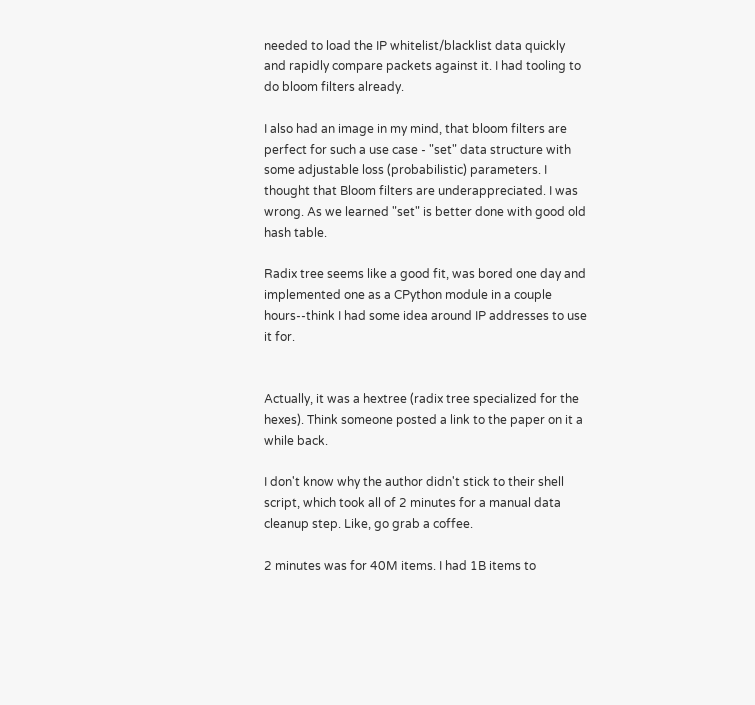needed to load the IP whitelist/blacklist data quickly and rapidly compare packets against it. I had tooling to do bloom filters already.

I also had an image in my mind, that bloom filters are perfect for such a use case - "set" data structure with some adjustable loss (probabilistic) parameters. I thought that Bloom filters are underappreciated. I was wrong. As we learned "set" is better done with good old hash table.

Radix tree seems like a good fit, was bored one day and implemented one as a CPython module in a couple hours--think I had some idea around IP addresses to use it for.


Actually, it was a hextree (radix tree specialized for the hexes). Think someone posted a link to the paper on it a while back.

I don't know why the author didn't stick to their shell script, which took all of 2 minutes for a manual data cleanup step. Like, go grab a coffee.

2 minutes was for 40M items. I had 1B items to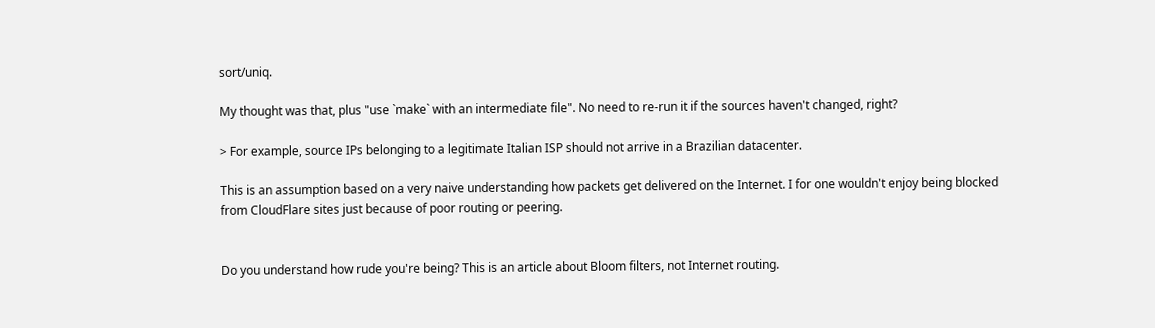sort/uniq.

My thought was that, plus "use `make` with an intermediate file". No need to re-run it if the sources haven't changed, right?

> For example, source IPs belonging to a legitimate Italian ISP should not arrive in a Brazilian datacenter.

This is an assumption based on a very naive understanding how packets get delivered on the Internet. I for one wouldn't enjoy being blocked from CloudFlare sites just because of poor routing or peering.


Do you understand how rude you're being? This is an article about Bloom filters, not Internet routing.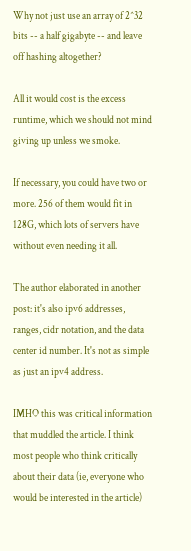Why not just use an array of 2^32 bits -- a half gigabyte -- and leave off hashing altogether?

All it would cost is the excess runtime, which we should not mind giving up unless we smoke.

If necessary, you could have two or more. 256 of them would fit in 128G, which lots of servers have without even needing it all.

The author elaborated in another post: it's also ipv6 addresses, ranges, cidr notation, and the data center id number. It's not as simple as just an ipv4 address.

IMHO this was critical information that muddled the article. I think most people who think critically about their data (ie, everyone who would be interested in the article)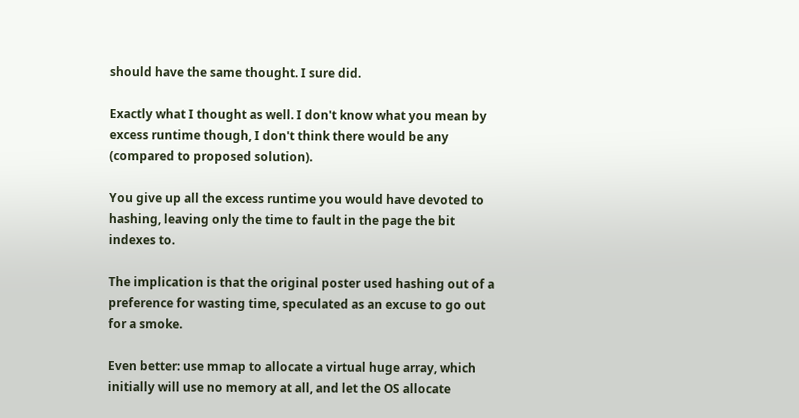should have the same thought. I sure did.

Exactly what I thought as well. I don't know what you mean by excess runtime though, I don't think there would be any (compared to proposed solution).

You give up all the excess runtime you would have devoted to hashing, leaving only the time to fault in the page the bit indexes to.

The implication is that the original poster used hashing out of a preference for wasting time, speculated as an excuse to go out for a smoke.

Even better: use mmap to allocate a virtual huge array, which initially will use no memory at all, and let the OS allocate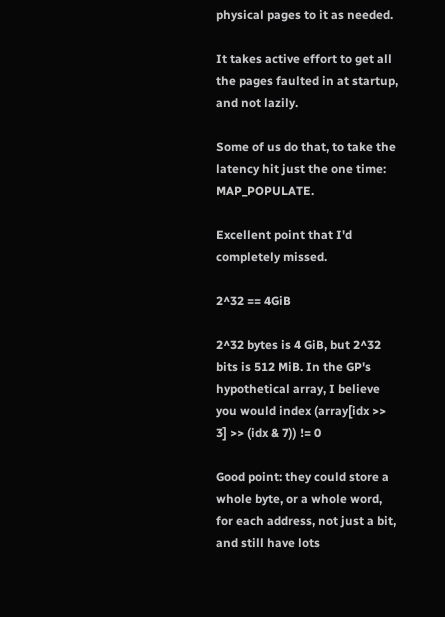physical pages to it as needed.

It takes active effort to get all the pages faulted in at startup, and not lazily.

Some of us do that, to take the latency hit just the one time: MAP_POPULATE.

Excellent point that I'd completely missed.

2^32 == 4GiB

2^32 bytes is 4 GiB, but 2^32 bits is 512 MiB. In the GP's hypothetical array, I believe you would index (array[idx >> 3] >> (idx & 7)) != 0

Good point: they could store a whole byte, or a whole word, for each address, not just a bit, and still have lots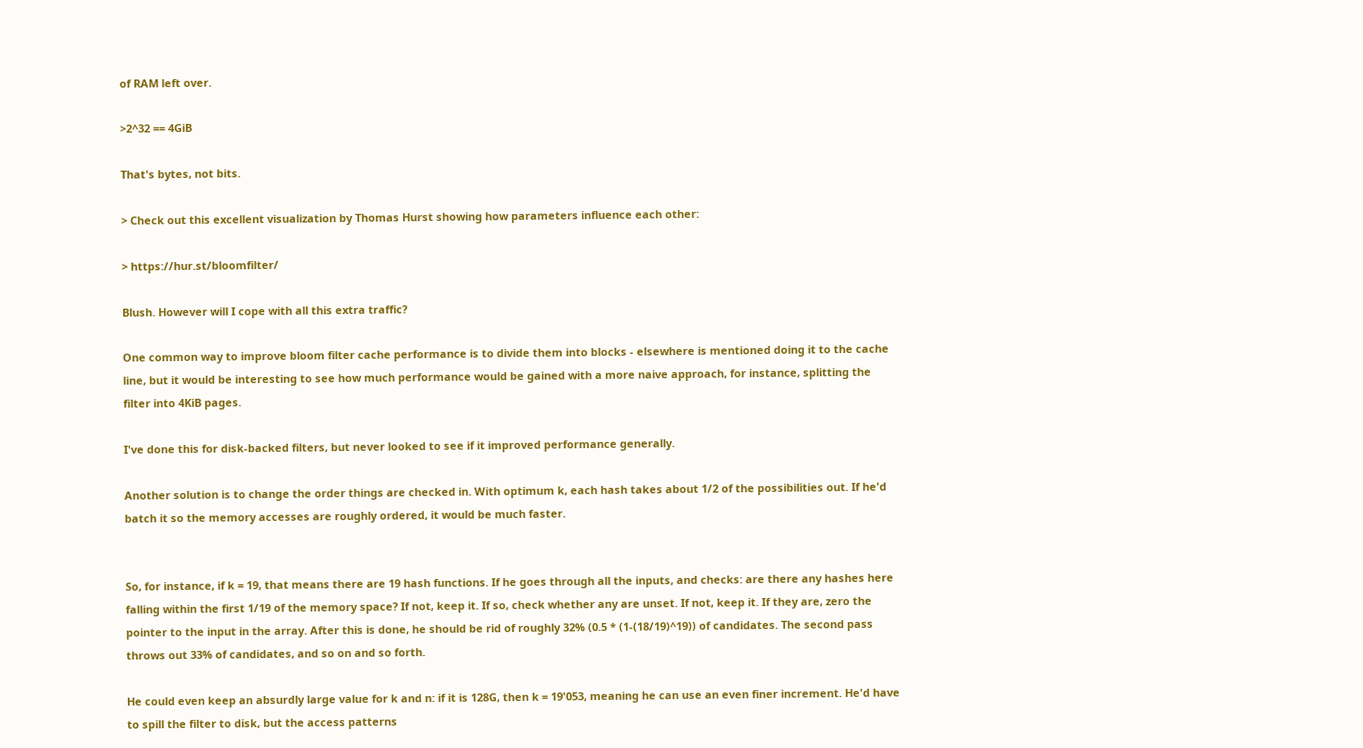of RAM left over.

>2^32 == 4GiB

That's bytes, not bits.

> Check out this excellent visualization by Thomas Hurst showing how parameters influence each other:

> https://hur.st/bloomfilter/

Blush. However will I cope with all this extra traffic?

One common way to improve bloom filter cache performance is to divide them into blocks - elsewhere is mentioned doing it to the cache line, but it would be interesting to see how much performance would be gained with a more naive approach, for instance, splitting the filter into 4KiB pages.

I've done this for disk-backed filters, but never looked to see if it improved performance generally.

Another solution is to change the order things are checked in. With optimum k, each hash takes about 1/2 of the possibilities out. If he'd batch it so the memory accesses are roughly ordered, it would be much faster.


So, for instance, if k = 19, that means there are 19 hash functions. If he goes through all the inputs, and checks: are there any hashes here falling within the first 1/19 of the memory space? If not, keep it. If so, check whether any are unset. If not, keep it. If they are, zero the pointer to the input in the array. After this is done, he should be rid of roughly 32% (0.5 * (1-(18/19)^19)) of candidates. The second pass throws out 33% of candidates, and so on and so forth.

He could even keep an absurdly large value for k and n: if it is 128G, then k = 19'053, meaning he can use an even finer increment. He'd have to spill the filter to disk, but the access patterns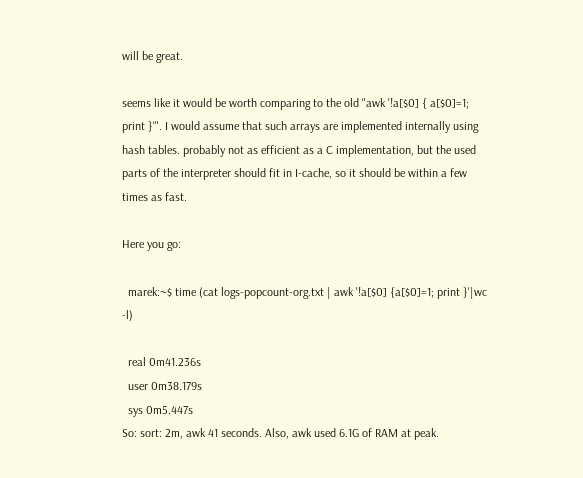will be great.

seems like it would be worth comparing to the old "awk '!a[$0] { a[$0]=1; print }'". I would assume that such arrays are implemented internally using hash tables. probably not as efficient as a C implementation, but the used parts of the interpreter should fit in I-cache, so it should be within a few times as fast.

Here you go:

  marek:~$ time (cat logs-popcount-org.txt | awk '!a[$0] {a[$0]=1; print }'|wc -l)

  real 0m41.236s
  user 0m38.179s
  sys 0m5.447s
So: sort: 2m, awk 41 seconds. Also, awk used 6.1G of RAM at peak.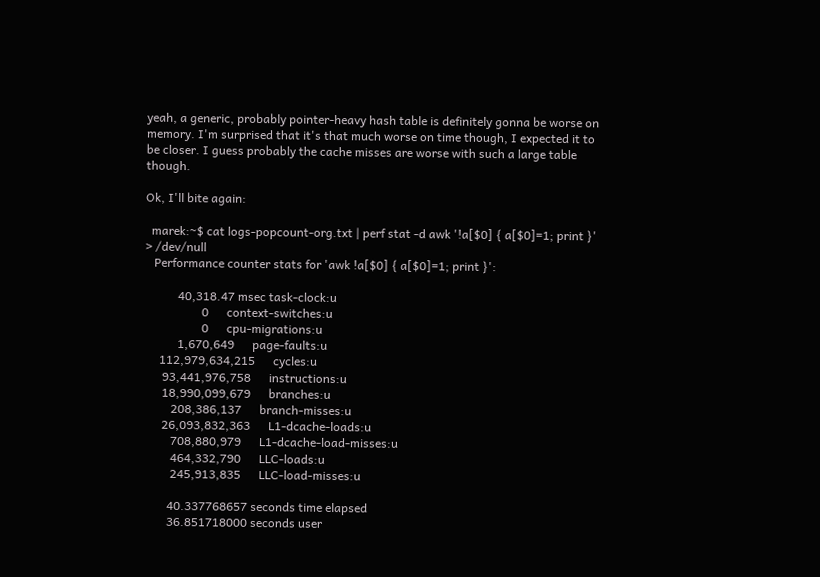yeah, a generic, probably pointer-heavy hash table is definitely gonna be worse on memory. I'm surprised that it's that much worse on time though, I expected it to be closer. I guess probably the cache misses are worse with such a large table though.

Ok, I'll bite again:

  marek:~$ cat logs-popcount-org.txt | perf stat -d awk '!a[$0] { a[$0]=1; print }' > /dev/null
   Performance counter stats for 'awk !a[$0] { a[$0]=1; print }':

           40,318.47 msec task-clock:u
                   0      context-switches:u
                   0      cpu-migrations:u
           1,670,649      page-faults:u
     112,979,634,215      cycles:u
      93,441,976,758      instructions:u
      18,990,099,679      branches:u
         208,386,137      branch-misses:u
      26,093,832,363      L1-dcache-loads:u
         708,880,979      L1-dcache-load-misses:u
         464,332,790      LLC-loads:u
         245,913,835      LLC-load-misses:u

        40.337768657 seconds time elapsed
        36.851718000 seconds user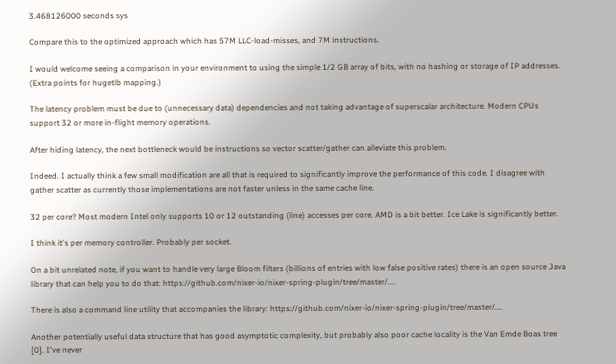3.468126000 seconds sys

Compare this to the optimized approach which has 57M LLC-load-misses, and 7M instructions.

I would welcome seeing a comparison in your environment to using the simple 1/2 GB array of bits, with no hashing or storage of IP addresses. (Extra points for hugetlb mapping.)

The latency problem must be due to (unnecessary data) dependencies and not taking advantage of superscalar architecture. Modern CPUs support 32 or more in-flight memory operations.

After hiding latency, the next bottleneck would be instructions so vector scatter/gather can alleviate this problem.

Indeed. I actually think a few small modification are all that is required to significantly improve the performance of this code. I disagree with gather scatter as currently those implementations are not faster unless in the same cache line.

32 per core? Most modern Intel only supports 10 or 12 outstanding (line) accesses per core. AMD is a bit better. Ice Lake is significantly better.

I think it's per memory controller. Probably per socket.

On a bit unrelated note, if you want to handle very large Bloom filters (billions of entries with low false positive rates) there is an open source Java library that can help you to do that: https://github.com/nixer-io/nixer-spring-plugin/tree/master/....

There is also a command line utility that accompanies the library: https://github.com/nixer-io/nixer-spring-plugin/tree/master/....

Another potentially useful data structure that has good asymptotic complexity, but probably also poor cache locality is the Van Emde Boas tree [0]. I've never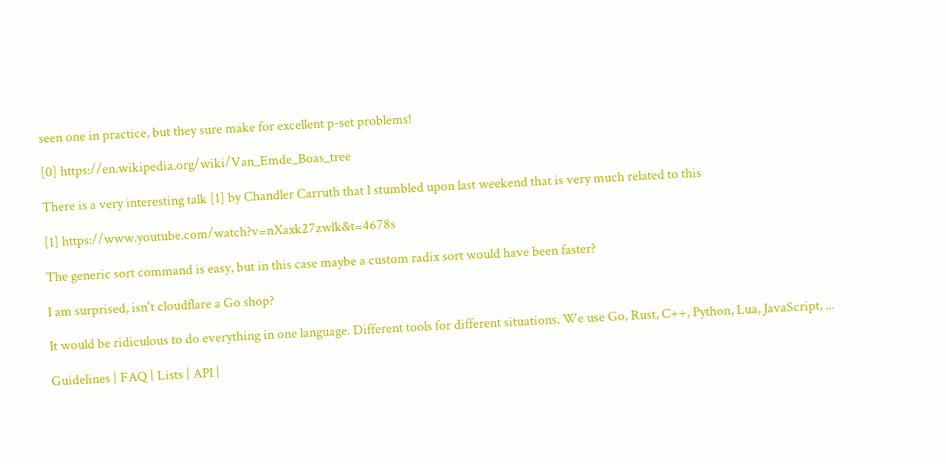seen one in practice, but they sure make for excellent p-set problems!

[0] https://en.wikipedia.org/wiki/Van_Emde_Boas_tree

There is a very interesting talk [1] by Chandler Carruth that I stumbled upon last weekend that is very much related to this

[1] https://www.youtube.com/watch?v=nXaxk27zwlk&t=4678s

The generic sort command is easy, but in this case maybe a custom radix sort would have been faster?

I am surprised, isn't cloudflare a Go shop?

It would be ridiculous to do everything in one language. Different tools for different situations. We use Go, Rust, C++, Python, Lua, JavaScript, ...

Guidelines | FAQ | Lists | API |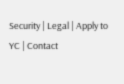Security | Legal | Apply to YC | Contact